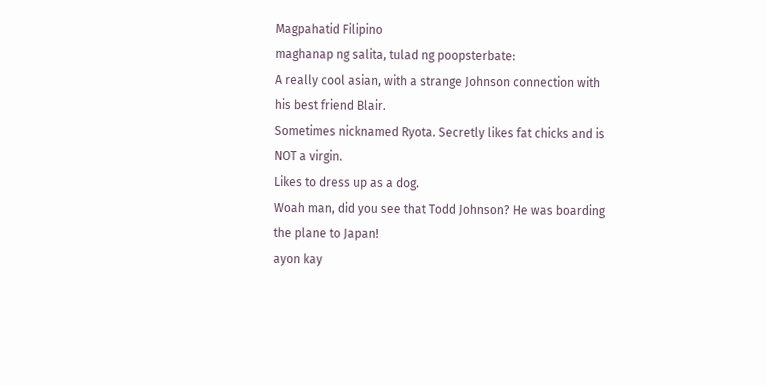Magpahatid Filipino
maghanap ng salita, tulad ng poopsterbate:
A really cool asian, with a strange Johnson connection with his best friend Blair.
Sometimes nicknamed Ryota. Secretly likes fat chicks and is NOT a virgin.
Likes to dress up as a dog.
Woah man, did you see that Todd Johnson? He was boarding the plane to Japan!
ayon kay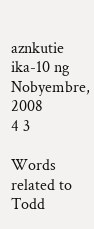aznkutie ika-10 ng Nobyembre, 2008
4 3

Words related to Todd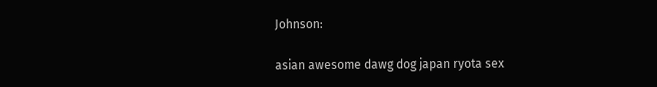Johnson:

asian awesome dawg dog japan ryota sex